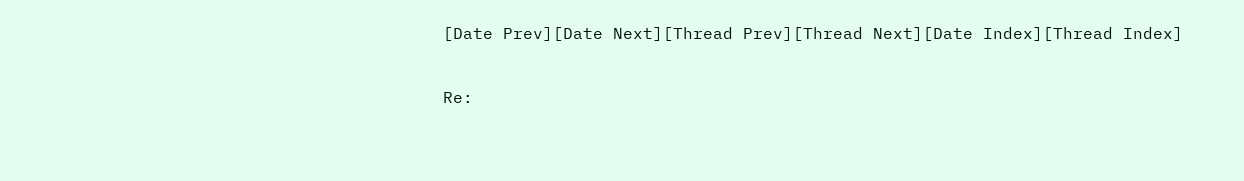[Date Prev][Date Next][Thread Prev][Thread Next][Date Index][Thread Index]

Re: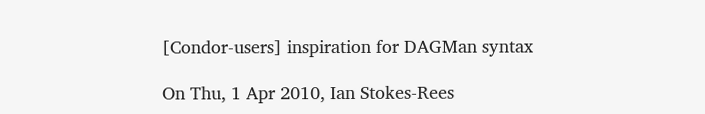[Condor-users] inspiration for DAGMan syntax

On Thu, 1 Apr 2010, Ian Stokes-Rees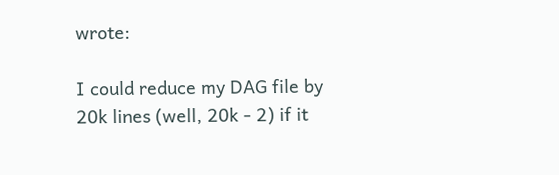wrote:

I could reduce my DAG file by 20k lines (well, 20k - 2) if it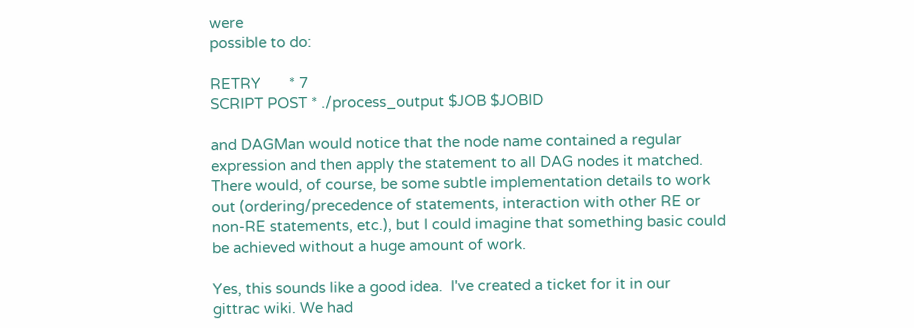were
possible to do:

RETRY       * 7
SCRIPT POST * ./process_output $JOB $JOBID

and DAGMan would notice that the node name contained a regular
expression and then apply the statement to all DAG nodes it matched.
There would, of course, be some subtle implementation details to work
out (ordering/precedence of statements, interaction with other RE or
non-RE statements, etc.), but I could imagine that something basic could
be achieved without a huge amount of work.

Yes, this sounds like a good idea.  I've created a ticket for it in our
gittrac wiki. We had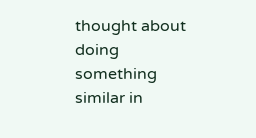thought about doing something similar in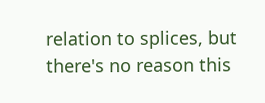relation to splices, but there's no reason this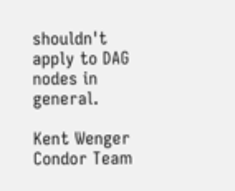shouldn't apply to DAG nodes in general.

Kent Wenger
Condor Team